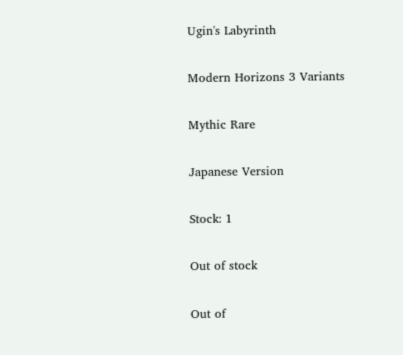Ugin's Labyrinth

Modern Horizons 3 Variants

Mythic Rare

Japanese Version

Stock: 1

Out of stock

Out of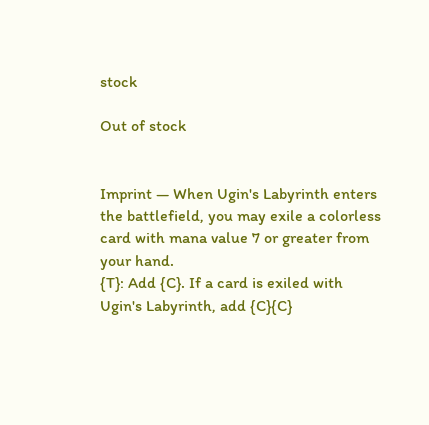stock

Out of stock


Imprint — When Ugin's Labyrinth enters the battlefield, you may exile a colorless card with mana value 7 or greater from your hand.
{T}: Add {C}. If a card is exiled with Ugin's Labyrinth, add {C}{C}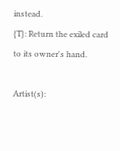instead.
{T}: Return the exiled card to its owner's hand.

Artist(s):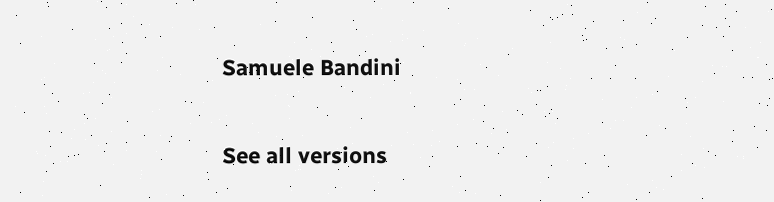Samuele Bandini

See all versions